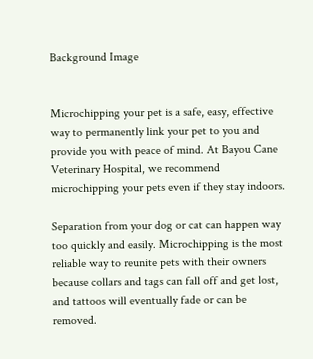Background Image


Microchipping your pet is a safe, easy, effective way to permanently link your pet to you and provide you with peace of mind. At Bayou Cane Veterinary Hospital, we recommend microchipping your pets even if they stay indoors.

Separation from your dog or cat can happen way too quickly and easily. Microchipping is the most reliable way to reunite pets with their owners because collars and tags can fall off and get lost, and tattoos will eventually fade or can be removed.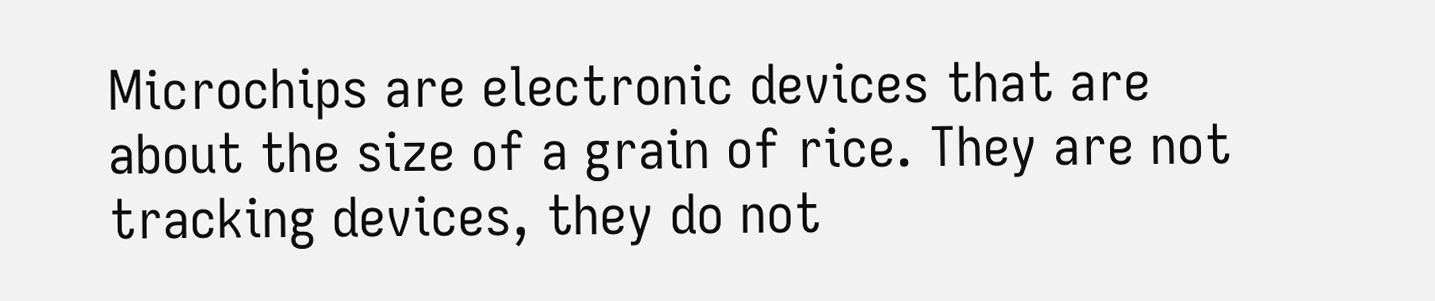Microchips are electronic devices that are about the size of a grain of rice. They are not tracking devices, they do not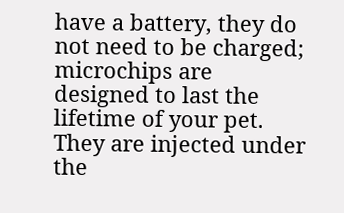have a battery, they do not need to be charged; microchips are designed to last the lifetime of your pet. They are injected under the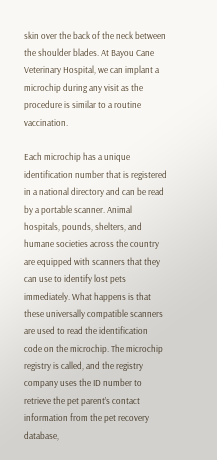skin over the back of the neck between the shoulder blades. At Bayou Cane Veterinary Hospital, we can implant a microchip during any visit as the procedure is similar to a routine vaccination.

Each microchip has a unique identification number that is registered in a national directory and can be read by a portable scanner. Animal hospitals, pounds, shelters, and humane societies across the country are equipped with scanners that they can use to identify lost pets immediately. What happens is that these universally compatible scanners are used to read the identification code on the microchip. The microchip registry is called, and the registry company uses the ID number to retrieve the pet parent’s contact information from the pet recovery database,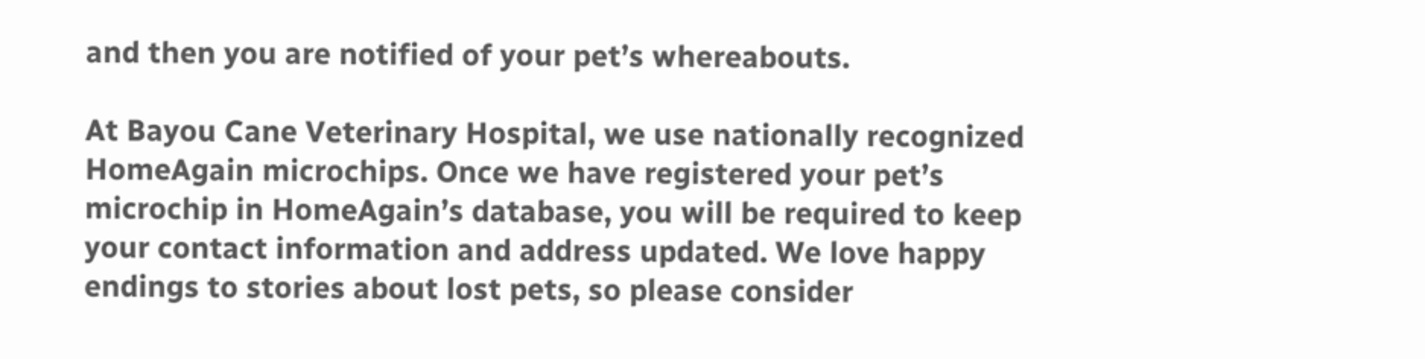and then you are notified of your pet’s whereabouts.

At Bayou Cane Veterinary Hospital, we use nationally recognized HomeAgain microchips. Once we have registered your pet’s microchip in HomeAgain’s database, you will be required to keep your contact information and address updated. We love happy endings to stories about lost pets, so please consider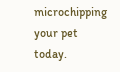microchipping your pet today.